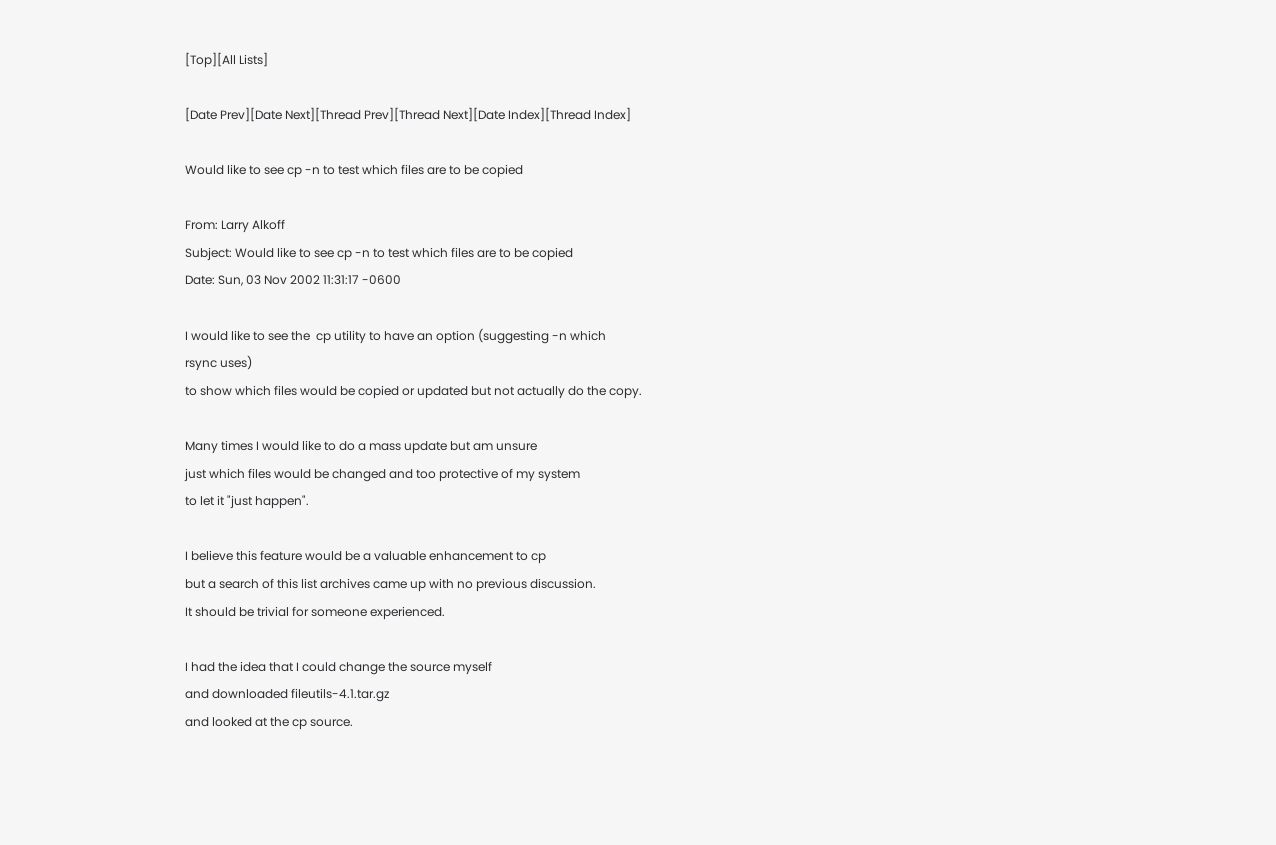[Top][All Lists]

[Date Prev][Date Next][Thread Prev][Thread Next][Date Index][Thread Index]

Would like to see cp -n to test which files are to be copied

From: Larry Alkoff
Subject: Would like to see cp -n to test which files are to be copied
Date: Sun, 03 Nov 2002 11:31:17 -0600

I would like to see the  cp utility to have an option (suggesting -n which
rsync uses)
to show which files would be copied or updated but not actually do the copy.

Many times I would like to do a mass update but am unsure
just which files would be changed and too protective of my system
to let it "just happen".

I believe this feature would be a valuable enhancement to cp
but a search of this list archives came up with no previous discussion.
It should be trivial for someone experienced.

I had the idea that I could change the source myself
and downloaded fileutils-4.1.tar.gz
and looked at the cp source.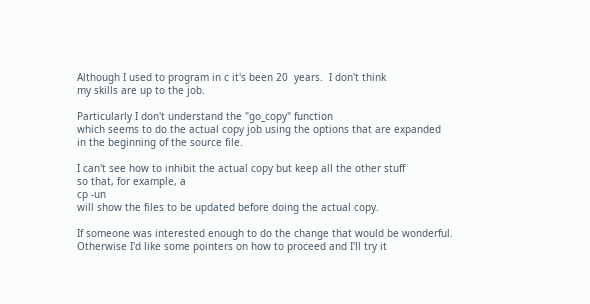Although I used to program in c it's been 20  years.  I don't think
my skills are up to the job.

Particularly I don't understand the "go_copy" function
which seems to do the actual copy job using the options that are expanded
in the beginning of the source file.

I can't see how to inhibit the actual copy but keep all the other stuff
so that, for example, a
cp -un
will show the files to be updated before doing the actual copy.

If someone was interested enough to do the change that would be wonderful.
Otherwise I'd like some pointers on how to proceed and I'll try it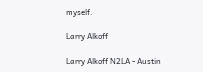myself.

Larry Alkoff

Larry Alkoff N2LA - Austin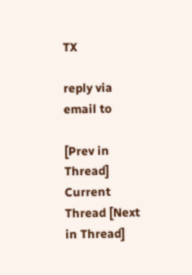TX

reply via email to

[Prev in Thread] Current Thread [Next in Thread]